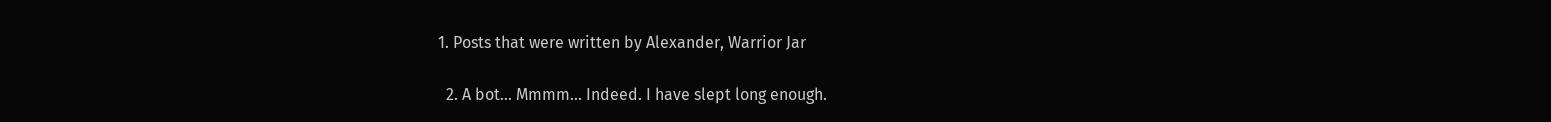1. Posts that were written by Alexander, Warrior Jar

  2. A bot... Mmmm... Indeed. I have slept long enough.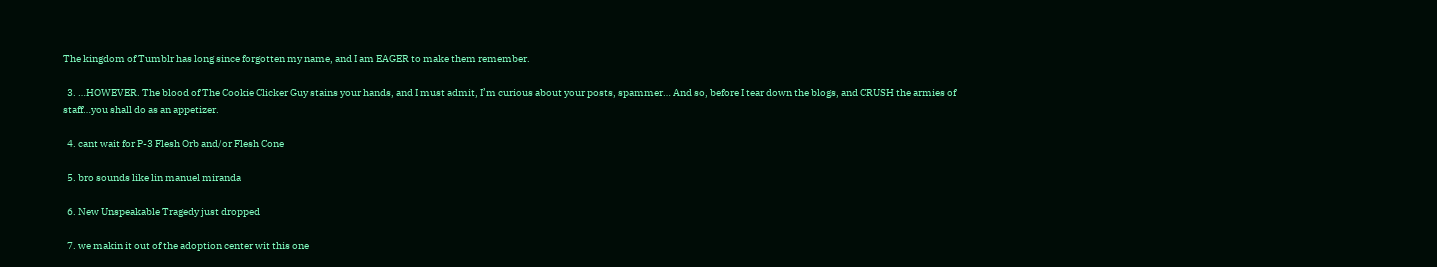The kingdom of Tumblr has long since forgotten my name, and I am EAGER to make them remember.

  3. …HOWEVER. The blood of The Cookie Clicker Guy stains your hands, and I must admit, I’m curious about your posts, spammer… And so, before I tear down the blogs, and CRUSH the armies of staff…you shall do as an appetizer.

  4. cant wait for P-3 Flesh Orb and/or Flesh Cone

  5. bro sounds like lin manuel miranda

  6. New Unspeakable Tragedy just dropped

  7. we makin it out of the adoption center wit this one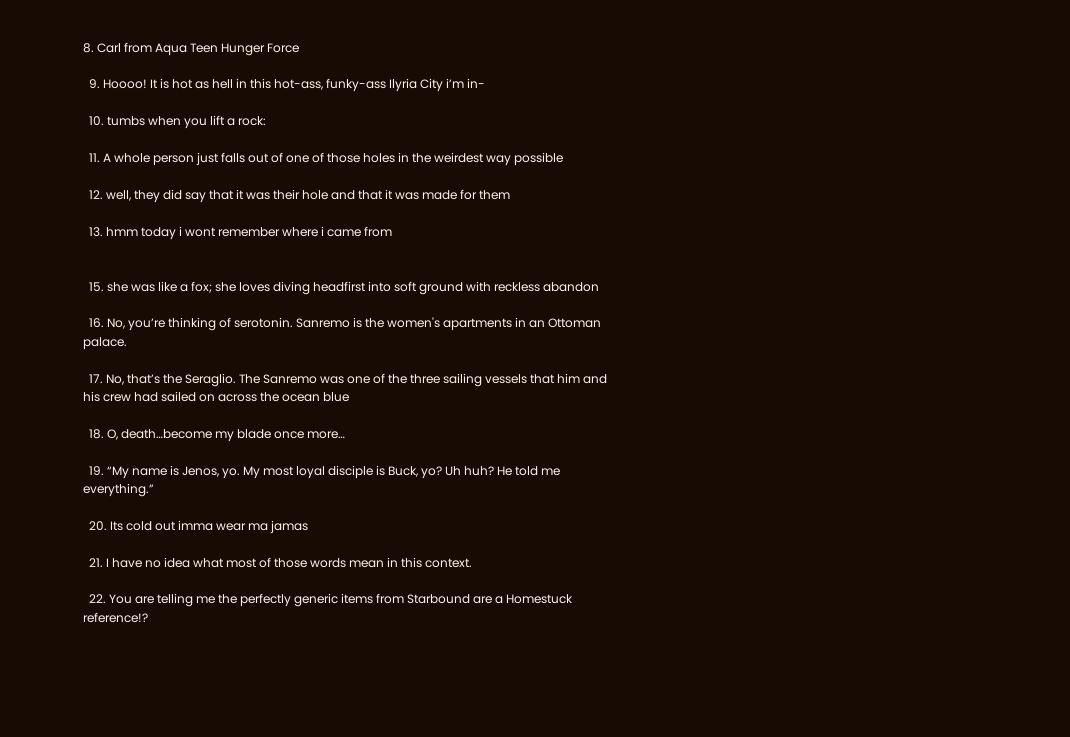8. Carl from Aqua Teen Hunger Force

  9. Hoooo! It is hot as hell in this hot-ass, funky-ass Ilyria City i’m in-

  10. tumbs when you lift a rock:

  11. A whole person just falls out of one of those holes in the weirdest way possible

  12. well, they did say that it was their hole and that it was made for them

  13. hmm today i wont remember where i came from


  15. she was like a fox; she loves diving headfirst into soft ground with reckless abandon

  16. No, you’re thinking of serotonin. Sanremo is the women's apartments in an Ottoman palace.

  17. No, that’s the Seraglio. The Sanremo was one of the three sailing vessels that him and his crew had sailed on across the ocean blue

  18. O, death…become my blade once more…

  19. “My name is Jenos, yo. My most loyal disciple is Buck, yo? Uh huh? He told me everything.”

  20. Its cold out imma wear ma jamas

  21. I have no idea what most of those words mean in this context.

  22. You are telling me the perfectly generic items from Starbound are a Homestuck reference!?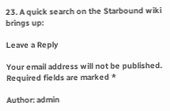23. A quick search on the Starbound wiki brings up:

Leave a Reply

Your email address will not be published. Required fields are marked *

Author: admin